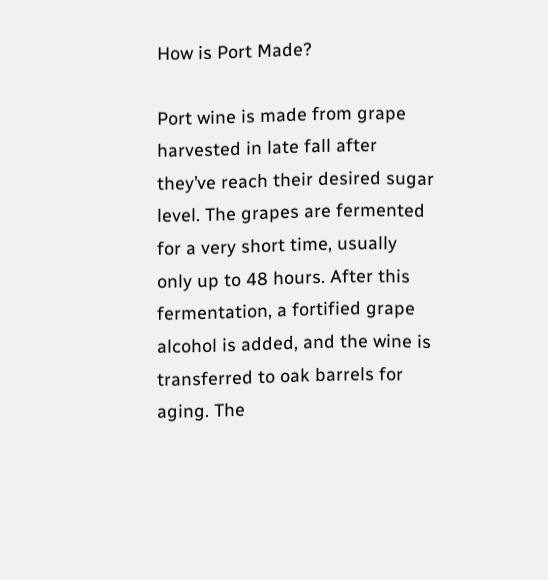How is Port Made?

Port wine is made from grape harvested in late fall after they’ve reach their desired sugar level. The grapes are fermented for a very short time, usually only up to 48 hours. After this fermentation, a fortified grape alcohol is added, and the wine is transferred to oak barrels for aging. The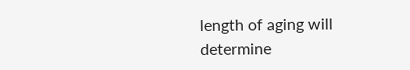length of aging will determine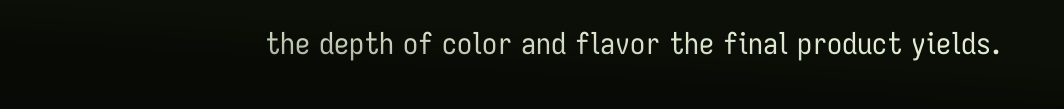the depth of color and flavor the final product yields.